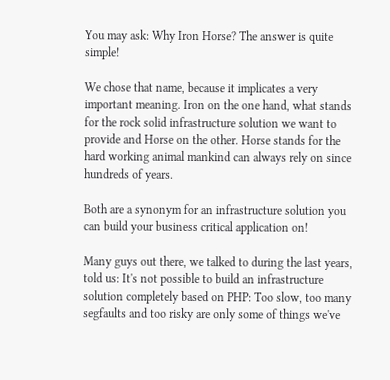You may ask: Why Iron Horse? The answer is quite simple!

We chose that name, because it implicates a very important meaning. Iron on the one hand, what stands for the rock solid infrastructure solution we want to provide and Horse on the other. Horse stands for the hard working animal mankind can always rely on since hundreds of years.

Both are a synonym for an infrastructure solution you can build your business critical application on!

Many guys out there, we talked to during the last years, told us: It's not possible to build an infrastructure solution completely based on PHP: Too slow, too many segfaults and too risky are only some of things we've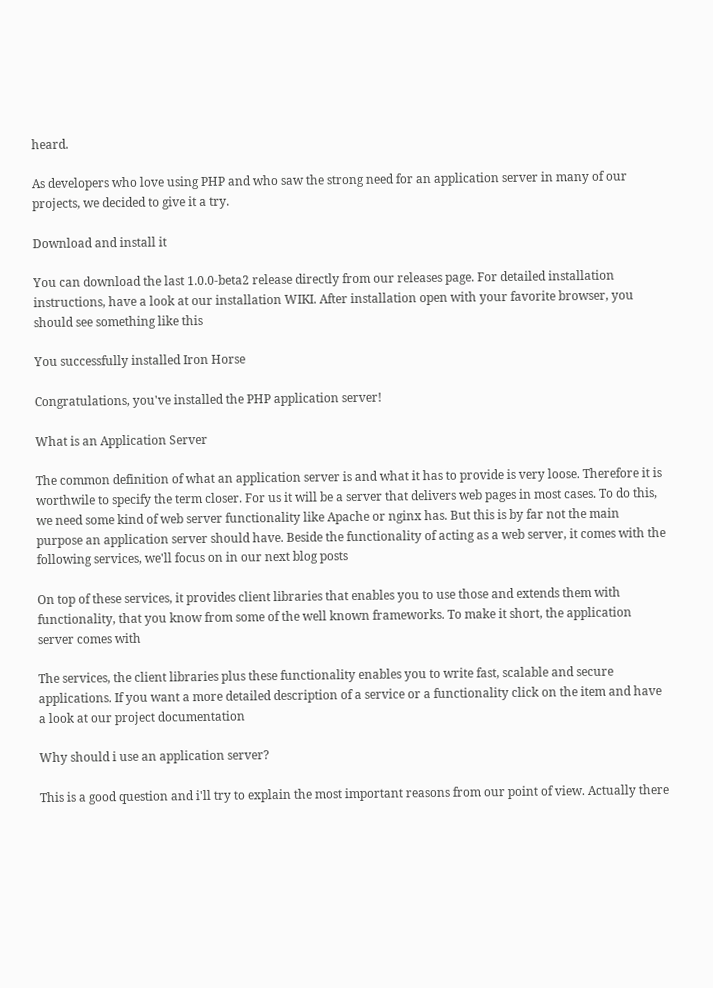heard.

As developers who love using PHP and who saw the strong need for an application server in many of our projects, we decided to give it a try.

Download and install it

You can download the last 1.0.0-beta2 release directly from our releases page. For detailed installation instructions, have a look at our installation WIKI. After installation open with your favorite browser, you should see something like this

You successfully installed Iron Horse

Congratulations, you've installed the PHP application server!

What is an Application Server

The common definition of what an application server is and what it has to provide is very loose. Therefore it is worthwile to specify the term closer. For us it will be a server that delivers web pages in most cases. To do this, we need some kind of web server functionality like Apache or nginx has. But this is by far not the main purpose an application server should have. Beside the functionality of acting as a web server, it comes with the following services, we'll focus on in our next blog posts

On top of these services, it provides client libraries that enables you to use those and extends them with functionality, that you know from some of the well known frameworks. To make it short, the application server comes with

The services, the client libraries plus these functionality enables you to write fast, scalable and secure applications. If you want a more detailed description of a service or a functionality click on the item and have a look at our project documentation

Why should i use an application server?

This is a good question and i'll try to explain the most important reasons from our point of view. Actually there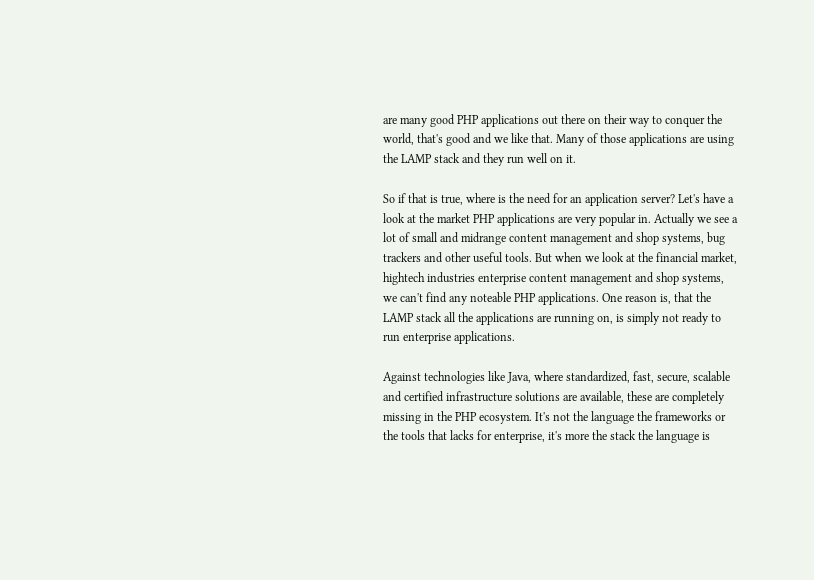are many good PHP applications out there on their way to conquer the world, that's good and we like that. Many of those applications are using the LAMP stack and they run well on it.

So if that is true, where is the need for an application server? Let's have a look at the market PHP applications are very popular in. Actually we see a lot of small and midrange content management and shop systems, bug trackers and other useful tools. But when we look at the financial market, hightech industries enterprise content management and shop systems, we can't find any noteable PHP applications. One reason is, that the LAMP stack all the applications are running on, is simply not ready to run enterprise applications.

Against technologies like Java, where standardized, fast, secure, scalable and certified infrastructure solutions are available, these are completely missing in the PHP ecosystem. It's not the language the frameworks or the tools that lacks for enterprise, it's more the stack the language is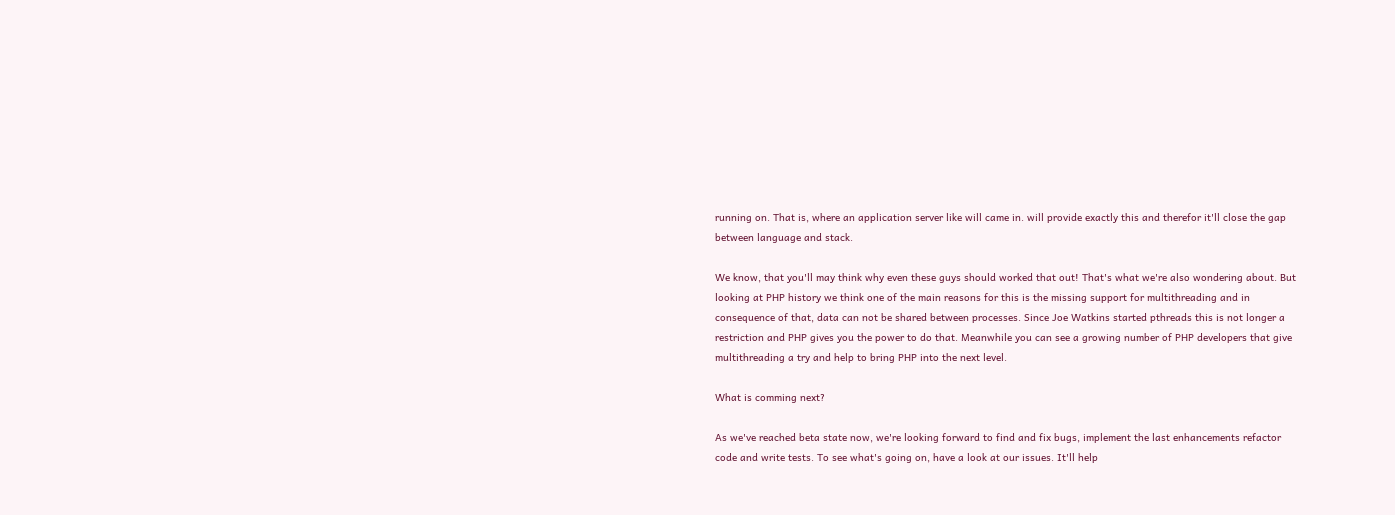running on. That is, where an application server like will came in. will provide exactly this and therefor it'll close the gap between language and stack.

We know, that you'll may think why even these guys should worked that out! That's what we're also wondering about. But looking at PHP history we think one of the main reasons for this is the missing support for multithreading and in consequence of that, data can not be shared between processes. Since Joe Watkins started pthreads this is not longer a restriction and PHP gives you the power to do that. Meanwhile you can see a growing number of PHP developers that give multithreading a try and help to bring PHP into the next level.

What is comming next?

As we've reached beta state now, we're looking forward to find and fix bugs, implement the last enhancements refactor code and write tests. To see what's going on, have a look at our issues. It'll help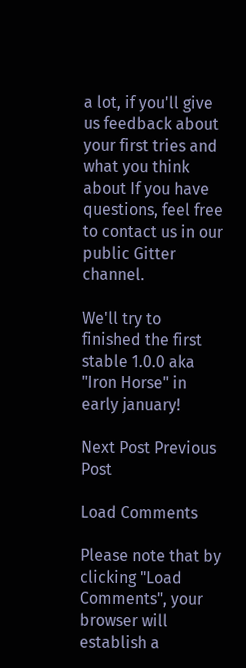a lot, if you'll give us feedback about your first tries and what you think about If you have questions, feel free to contact us in our public Gitter channel.

We'll try to finished the first stable 1.0.0 aka "Iron Horse" in early january!

Next Post Previous Post

Load Comments

Please note that by clicking "Load Comments", your browser will establish a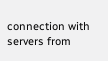connection with servers from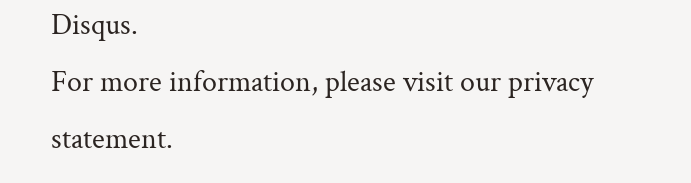Disqus.
For more information, please visit our privacy statement.